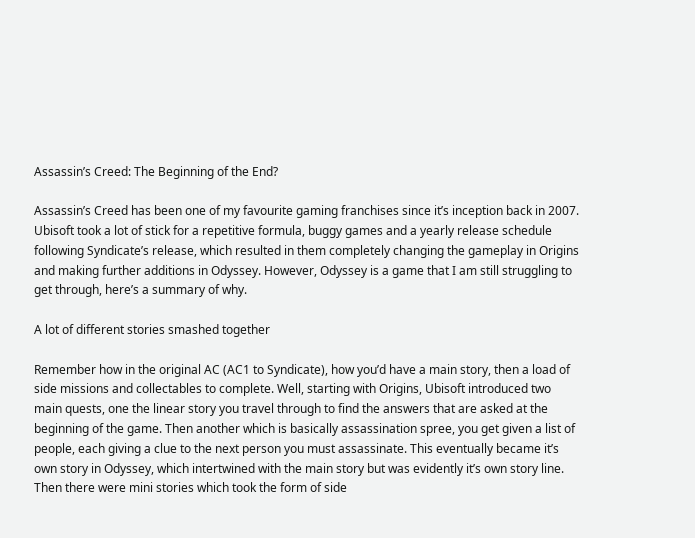Assassin’s Creed: The Beginning of the End?

Assassin’s Creed has been one of my favourite gaming franchises since it’s inception back in 2007. Ubisoft took a lot of stick for a repetitive formula, buggy games and a yearly release schedule following Syndicate’s release, which resulted in them completely changing the gameplay in Origins and making further additions in Odyssey. However, Odyssey is a game that I am still struggling to get through, here’s a summary of why.

A lot of different stories smashed together

Remember how in the original AC (AC1 to Syndicate), how you’d have a main story, then a load of side missions and collectables to complete. Well, starting with Origins, Ubisoft introduced two main quests, one the linear story you travel through to find the answers that are asked at the beginning of the game. Then another which is basically assassination spree, you get given a list of people, each giving a clue to the next person you must assassinate. This eventually became it’s own story in Odyssey, which intertwined with the main story but was evidently it’s own story line. Then there were mini stories which took the form of side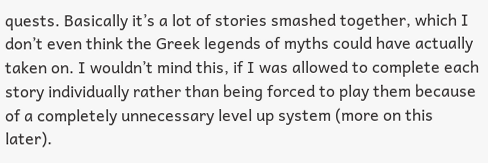quests. Basically it’s a lot of stories smashed together, which I don’t even think the Greek legends of myths could have actually taken on. I wouldn’t mind this, if I was allowed to complete each story individually rather than being forced to play them because of a completely unnecessary level up system (more on this later).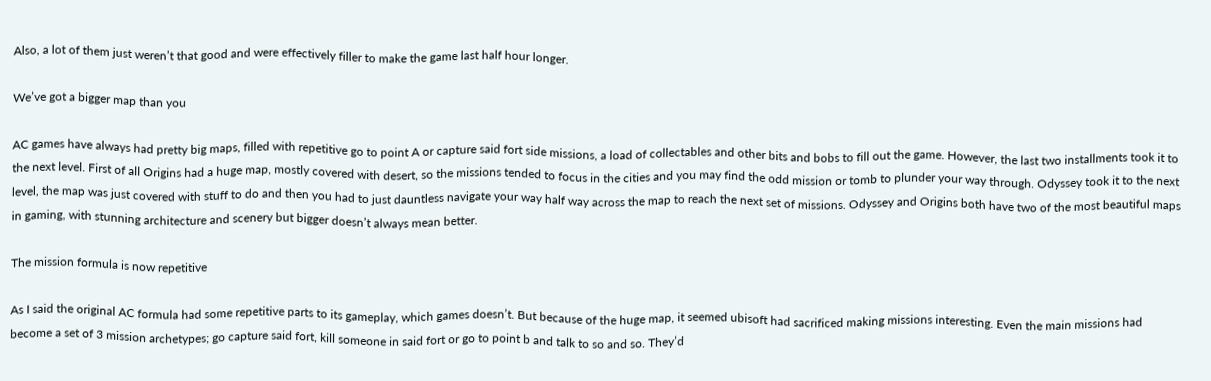Also, a lot of them just weren’t that good and were effectively filler to make the game last half hour longer.

We’ve got a bigger map than you

AC games have always had pretty big maps, filled with repetitive go to point A or capture said fort side missions, a load of collectables and other bits and bobs to fill out the game. However, the last two installments took it to the next level. First of all Origins had a huge map, mostly covered with desert, so the missions tended to focus in the cities and you may find the odd mission or tomb to plunder your way through. Odyssey took it to the next level, the map was just covered with stuff to do and then you had to just dauntless navigate your way half way across the map to reach the next set of missions. Odyssey and Origins both have two of the most beautiful maps in gaming, with stunning architecture and scenery but bigger doesn’t always mean better.

The mission formula is now repetitive

As I said the original AC formula had some repetitive parts to its gameplay, which games doesn’t. But because of the huge map, it seemed ubisoft had sacrificed making missions interesting. Even the main missions had become a set of 3 mission archetypes; go capture said fort, kill someone in said fort or go to point b and talk to so and so. They’d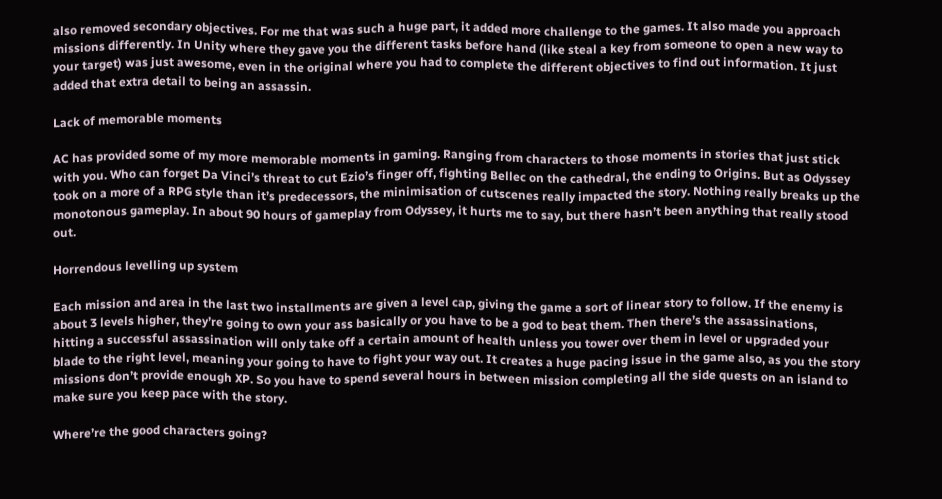also removed secondary objectives. For me that was such a huge part, it added more challenge to the games. It also made you approach missions differently. In Unity where they gave you the different tasks before hand (like steal a key from someone to open a new way to your target) was just awesome, even in the original where you had to complete the different objectives to find out information. It just added that extra detail to being an assassin.

Lack of memorable moments

AC has provided some of my more memorable moments in gaming. Ranging from characters to those moments in stories that just stick with you. Who can forget Da Vinci’s threat to cut Ezio’s finger off, fighting Bellec on the cathedral, the ending to Origins. But as Odyssey took on a more of a RPG style than it’s predecessors, the minimisation of cutscenes really impacted the story. Nothing really breaks up the monotonous gameplay. In about 90 hours of gameplay from Odyssey, it hurts me to say, but there hasn’t been anything that really stood out.

Horrendous levelling up system

Each mission and area in the last two installments are given a level cap, giving the game a sort of linear story to follow. If the enemy is about 3 levels higher, they’re going to own your ass basically or you have to be a god to beat them. Then there’s the assassinations, hitting a successful assassination will only take off a certain amount of health unless you tower over them in level or upgraded your blade to the right level, meaning your going to have to fight your way out. It creates a huge pacing issue in the game also, as you the story missions don’t provide enough XP. So you have to spend several hours in between mission completing all the side quests on an island to make sure you keep pace with the story.

Where’re the good characters going?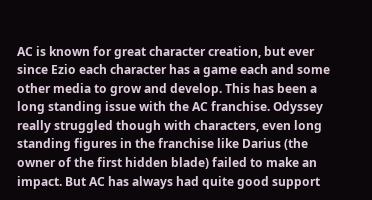AC is known for great character creation, but ever since Ezio each character has a game each and some other media to grow and develop. This has been a long standing issue with the AC franchise. Odyssey really struggled though with characters, even long standing figures in the franchise like Darius (the owner of the first hidden blade) failed to make an impact. But AC has always had quite good support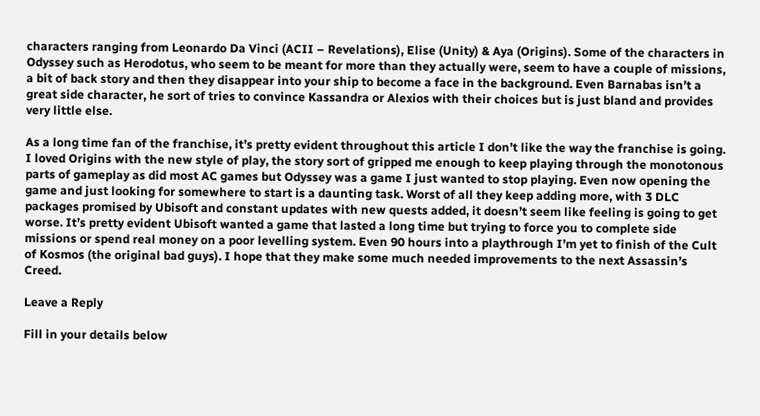characters ranging from Leonardo Da Vinci (ACII – Revelations), Elise (Unity) & Aya (Origins). Some of the characters in Odyssey such as Herodotus, who seem to be meant for more than they actually were, seem to have a couple of missions, a bit of back story and then they disappear into your ship to become a face in the background. Even Barnabas isn’t a great side character, he sort of tries to convince Kassandra or Alexios with their choices but is just bland and provides very little else.

As a long time fan of the franchise, it’s pretty evident throughout this article I don’t like the way the franchise is going. I loved Origins with the new style of play, the story sort of gripped me enough to keep playing through the monotonous parts of gameplay as did most AC games but Odyssey was a game I just wanted to stop playing. Even now opening the game and just looking for somewhere to start is a daunting task. Worst of all they keep adding more, with 3 DLC packages promised by Ubisoft and constant updates with new quests added, it doesn’t seem like feeling is going to get worse. It’s pretty evident Ubisoft wanted a game that lasted a long time but trying to force you to complete side missions or spend real money on a poor levelling system. Even 90 hours into a playthrough I’m yet to finish of the Cult of Kosmos (the original bad guys). I hope that they make some much needed improvements to the next Assassin’s Creed.

Leave a Reply

Fill in your details below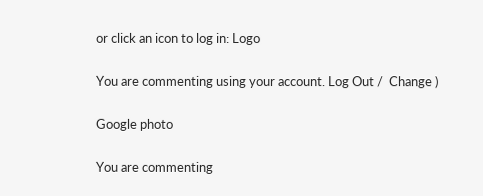or click an icon to log in: Logo

You are commenting using your account. Log Out /  Change )

Google photo

You are commenting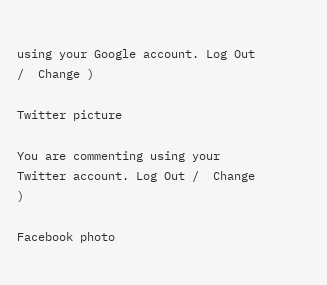using your Google account. Log Out /  Change )

Twitter picture

You are commenting using your Twitter account. Log Out /  Change )

Facebook photo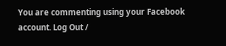You are commenting using your Facebook account. Log Out /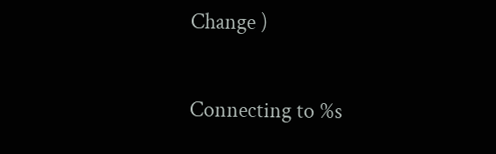Change )

Connecting to %s